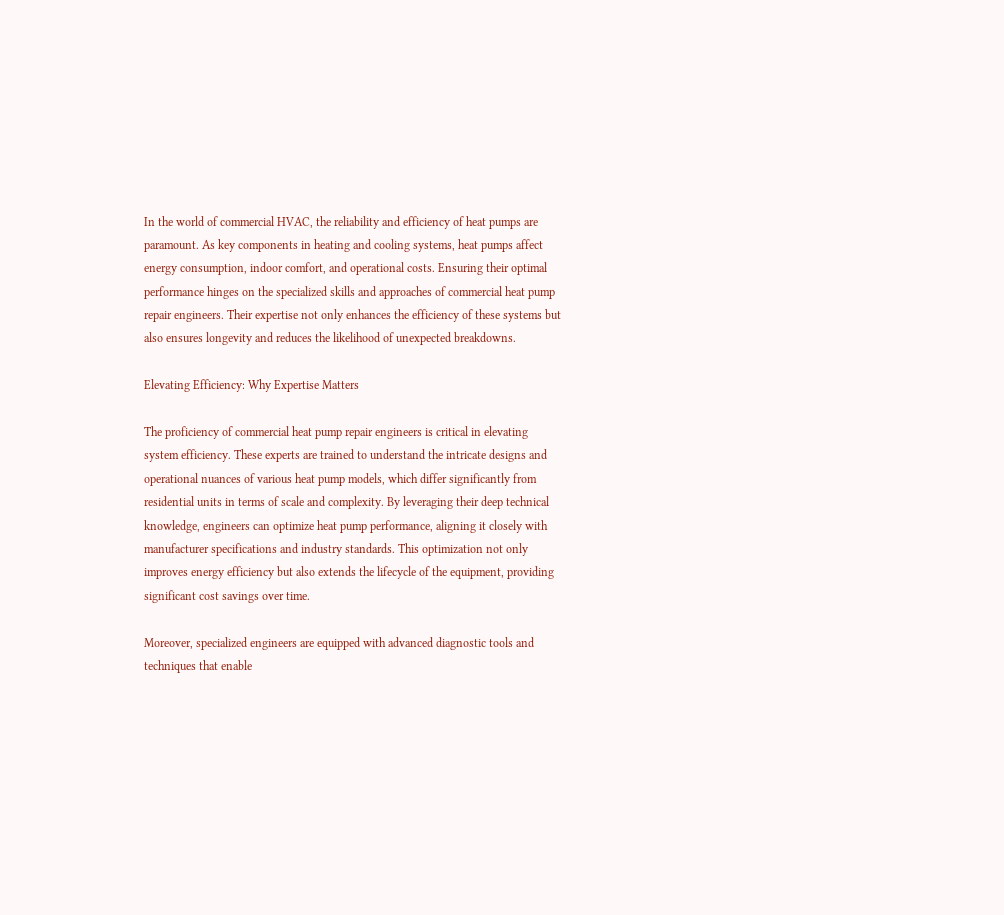In the world of commercial HVAC, the reliability and efficiency of heat pumps are paramount. As key components in heating and cooling systems, heat pumps affect energy consumption, indoor comfort, and operational costs. Ensuring their optimal performance hinges on the specialized skills and approaches of commercial heat pump repair engineers. Their expertise not only enhances the efficiency of these systems but also ensures longevity and reduces the likelihood of unexpected breakdowns.

Elevating Efficiency: Why Expertise Matters

The proficiency of commercial heat pump repair engineers is critical in elevating system efficiency. These experts are trained to understand the intricate designs and operational nuances of various heat pump models, which differ significantly from residential units in terms of scale and complexity. By leveraging their deep technical knowledge, engineers can optimize heat pump performance, aligning it closely with manufacturer specifications and industry standards. This optimization not only improves energy efficiency but also extends the lifecycle of the equipment, providing significant cost savings over time.

Moreover, specialized engineers are equipped with advanced diagnostic tools and techniques that enable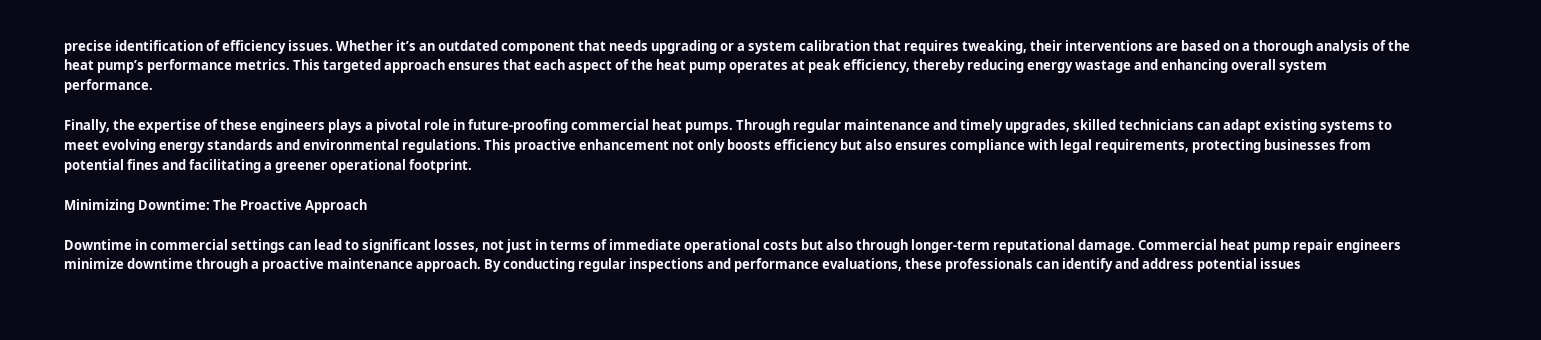precise identification of efficiency issues. Whether it’s an outdated component that needs upgrading or a system calibration that requires tweaking, their interventions are based on a thorough analysis of the heat pump’s performance metrics. This targeted approach ensures that each aspect of the heat pump operates at peak efficiency, thereby reducing energy wastage and enhancing overall system performance.

Finally, the expertise of these engineers plays a pivotal role in future-proofing commercial heat pumps. Through regular maintenance and timely upgrades, skilled technicians can adapt existing systems to meet evolving energy standards and environmental regulations. This proactive enhancement not only boosts efficiency but also ensures compliance with legal requirements, protecting businesses from potential fines and facilitating a greener operational footprint.

Minimizing Downtime: The Proactive Approach

Downtime in commercial settings can lead to significant losses, not just in terms of immediate operational costs but also through longer-term reputational damage. Commercial heat pump repair engineers minimize downtime through a proactive maintenance approach. By conducting regular inspections and performance evaluations, these professionals can identify and address potential issues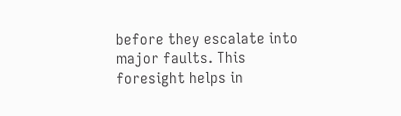before they escalate into major faults. This foresight helps in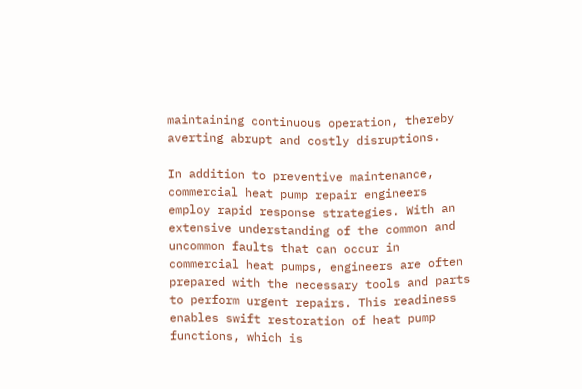maintaining continuous operation, thereby averting abrupt and costly disruptions.

In addition to preventive maintenance, commercial heat pump repair engineers employ rapid response strategies. With an extensive understanding of the common and uncommon faults that can occur in commercial heat pumps, engineers are often prepared with the necessary tools and parts to perform urgent repairs. This readiness enables swift restoration of heat pump functions, which is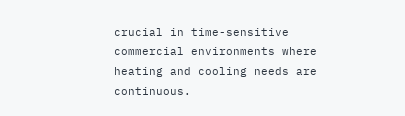crucial in time-sensitive commercial environments where heating and cooling needs are continuous.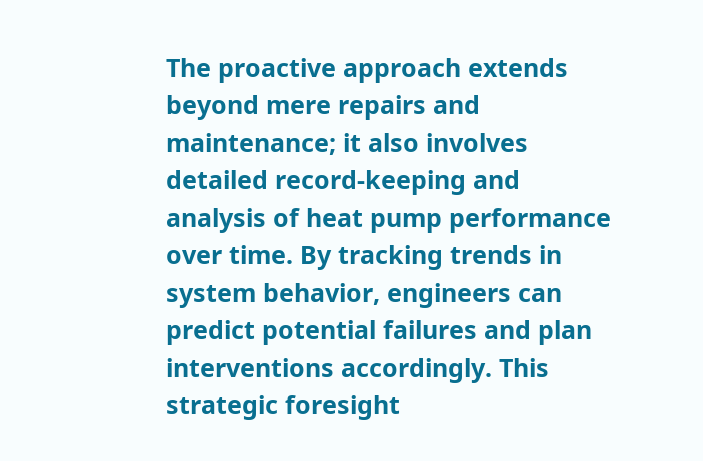The proactive approach extends beyond mere repairs and maintenance; it also involves detailed record-keeping and analysis of heat pump performance over time. By tracking trends in system behavior, engineers can predict potential failures and plan interventions accordingly. This strategic foresight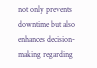not only prevents downtime but also enhances decision-making regarding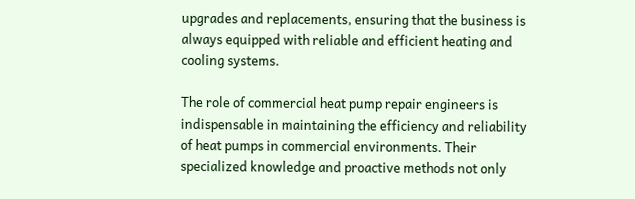upgrades and replacements, ensuring that the business is always equipped with reliable and efficient heating and cooling systems.

The role of commercial heat pump repair engineers is indispensable in maintaining the efficiency and reliability of heat pumps in commercial environments. Their specialized knowledge and proactive methods not only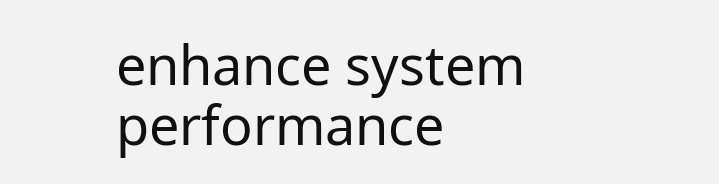enhance system performance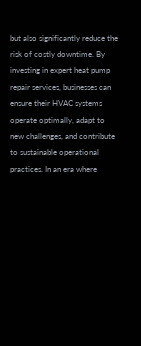but also significantly reduce the risk of costly downtime. By investing in expert heat pump repair services, businesses can ensure their HVAC systems operate optimally, adapt to new challenges, and contribute to sustainable operational practices. In an era where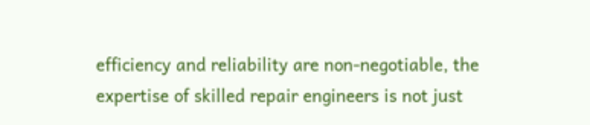efficiency and reliability are non-negotiable, the expertise of skilled repair engineers is not just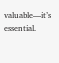valuable—it’s essential.